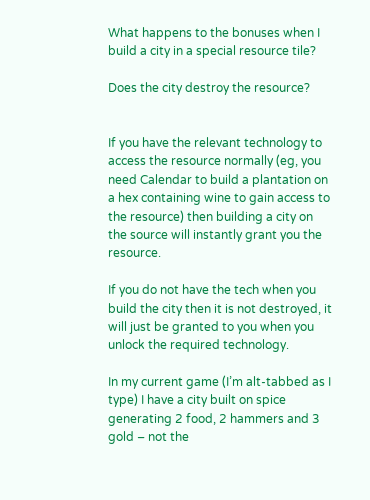What happens to the bonuses when I build a city in a special resource tile?

Does the city destroy the resource?


If you have the relevant technology to access the resource normally (eg, you need Calendar to build a plantation on a hex containing wine to gain access to the resource) then building a city on the source will instantly grant you the resource.

If you do not have the tech when you build the city then it is not destroyed, it will just be granted to you when you unlock the required technology.

In my current game (I’m alt-tabbed as I type) I have a city built on spice generating 2 food, 2 hammers and 3 gold – not the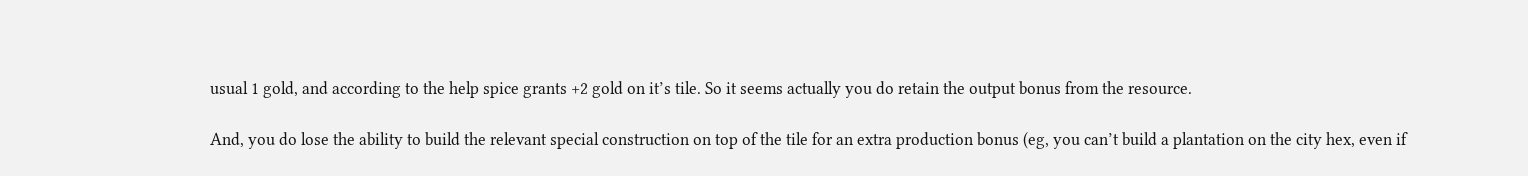usual 1 gold, and according to the help spice grants +2 gold on it’s tile. So it seems actually you do retain the output bonus from the resource.

And, you do lose the ability to build the relevant special construction on top of the tile for an extra production bonus (eg, you can’t build a plantation on the city hex, even if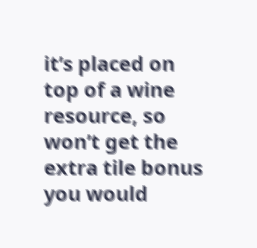it’s placed on top of a wine resource, so won’t get the extra tile bonus you would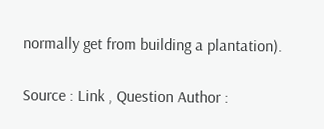normally get from building a plantation).

Source : Link , Question Author :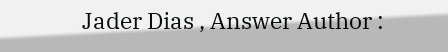Jader Dias , Answer Author :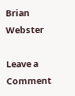Brian Webster

Leave a Comment